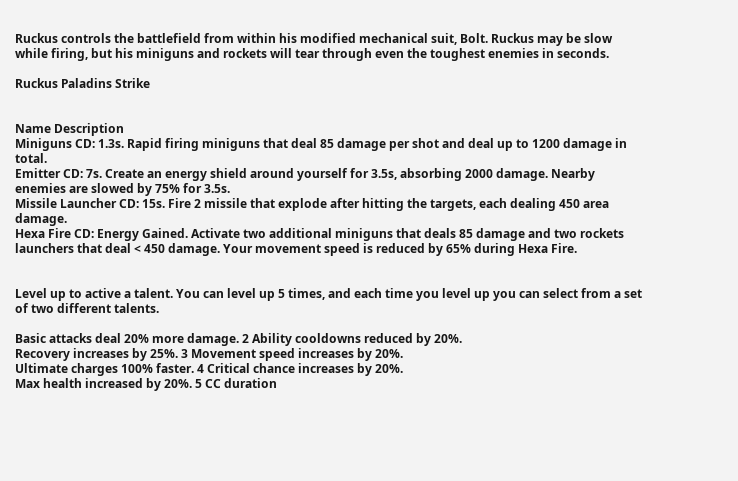Ruckus controls the battlefield from within his modified mechanical suit, Bolt. Ruckus may be slow while firing, but his miniguns and rockets will tear through even the toughest enemies in seconds.

Ruckus Paladins Strike


Name Description
Miniguns CD: 1.3s. Rapid firing miniguns that deal 85 damage per shot and deal up to 1200 damage in total.
Emitter CD: 7s. Create an energy shield around yourself for 3.5s, absorbing 2000 damage. Nearby enemies are slowed by 75% for 3.5s.
Missile Launcher CD: 15s. Fire 2 missile that explode after hitting the targets, each dealing 450 area damage.
Hexa Fire CD: Energy Gained. Activate two additional miniguns that deals 85 damage and two rockets launchers that deal < 450 damage. Your movement speed is reduced by 65% during Hexa Fire.


Level up to active a talent. You can level up 5 times, and each time you level up you can select from a set of two different talents.

Basic attacks deal 20% more damage. 2 Ability cooldowns reduced by 20%.
Recovery increases by 25%. 3 Movement speed increases by 20%.
Ultimate charges 100% faster. 4 Critical chance increases by 20%.
Max health increased by 20%. 5 CC duration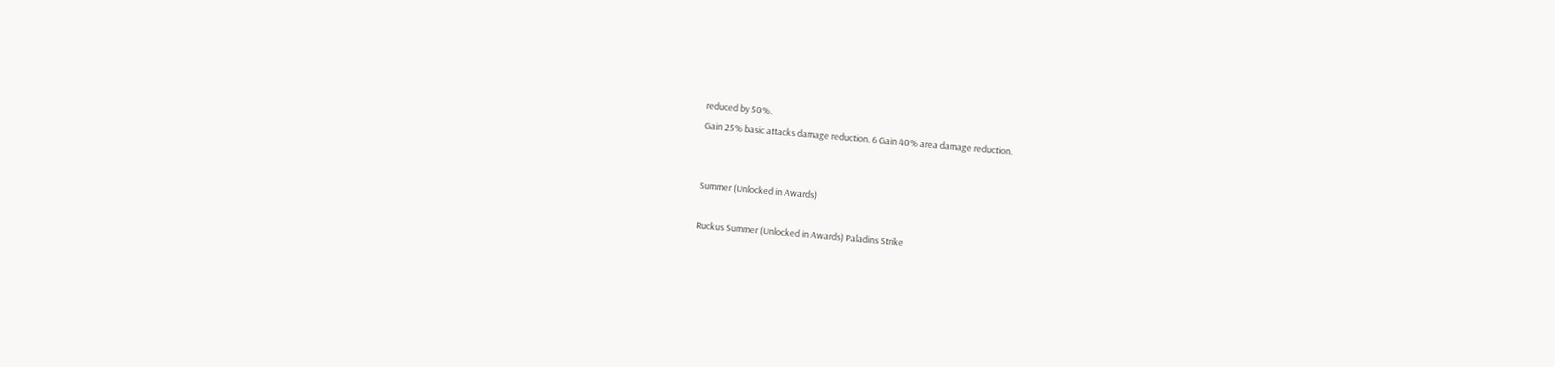reduced by 50%.
Gain 25% basic attacks damage reduction. 6 Gain 40% area damage reduction.


Summer (Unlocked in Awards)

Ruckus Summer (Unlocked in Awards) Paladins Strike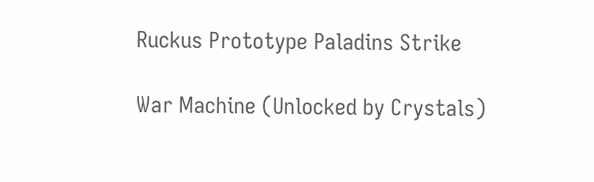Ruckus Prototype Paladins Strike

War Machine (Unlocked by Crystals)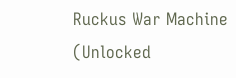Ruckus War Machine (Unlocked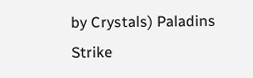by Crystals) Paladins Strike